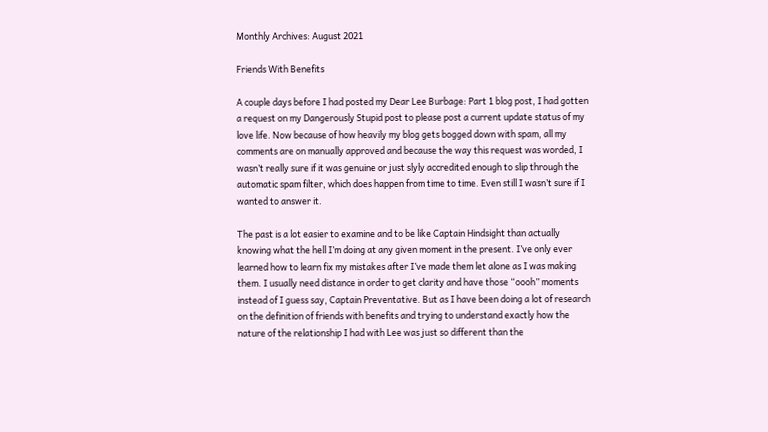Monthly Archives: August 2021

Friends With Benefits

A couple days before I had posted my Dear Lee Burbage: Part 1 blog post, I had gotten a request on my Dangerously Stupid post to please post a current update status of my love life. Now because of how heavily my blog gets bogged down with spam, all my comments are on manually approved and because the way this request was worded, I wasn’t really sure if it was genuine or just slyly accredited enough to slip through the automatic spam filter, which does happen from time to time. Even still I wasn’t sure if I wanted to answer it.

The past is a lot easier to examine and to be like Captain Hindsight than actually knowing what the hell I’m doing at any given moment in the present. I’ve only ever learned how to learn fix my mistakes after I’ve made them let alone as I was making them. I usually need distance in order to get clarity and have those “oooh” moments instead of I guess say, Captain Preventative. But as I have been doing a lot of research on the definition of friends with benefits and trying to understand exactly how the nature of the relationship I had with Lee was just so different than the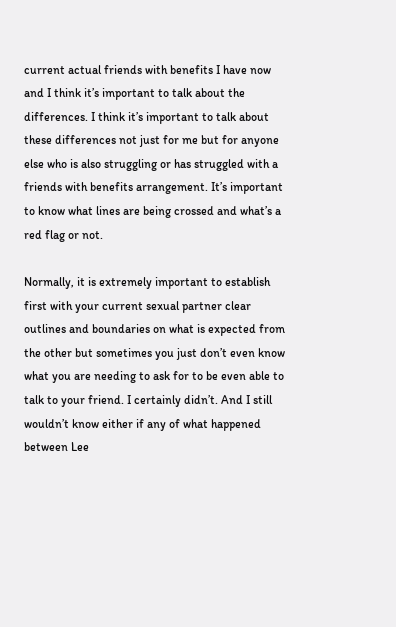current actual friends with benefits I have now and I think it’s important to talk about the differences. I think it’s important to talk about these differences not just for me but for anyone else who is also struggling or has struggled with a friends with benefits arrangement. It’s important to know what lines are being crossed and what’s a red flag or not.

Normally, it is extremely important to establish first with your current sexual partner clear outlines and boundaries on what is expected from the other but sometimes you just don’t even know what you are needing to ask for to be even able to talk to your friend. I certainly didn’t. And I still wouldn’t know either if any of what happened between Lee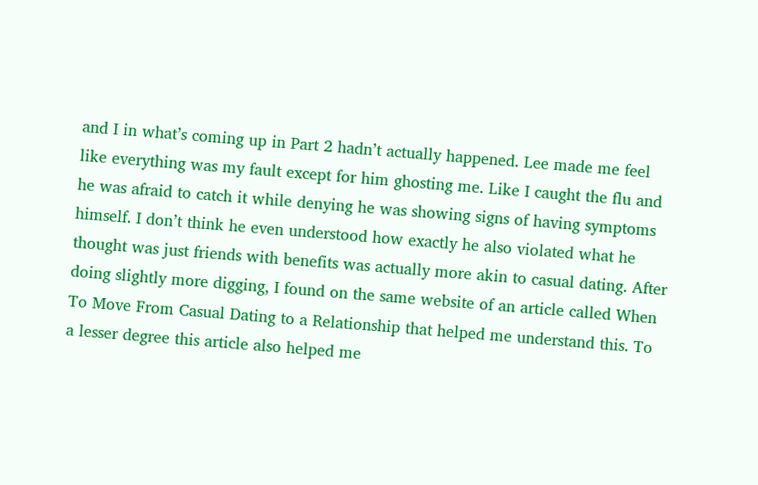and I in what’s coming up in Part 2 hadn’t actually happened. Lee made me feel like everything was my fault except for him ghosting me. Like I caught the flu and he was afraid to catch it while denying he was showing signs of having symptoms himself. I don’t think he even understood how exactly he also violated what he thought was just friends with benefits was actually more akin to casual dating. After doing slightly more digging, I found on the same website of an article called When To Move From Casual Dating to a Relationship that helped me understand this. To a lesser degree this article also helped me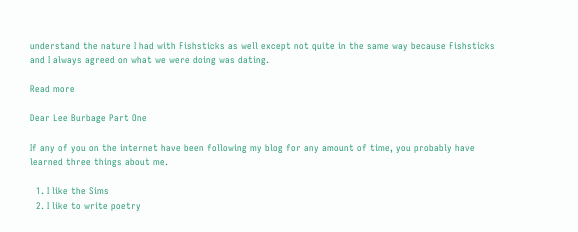understand the nature I had with Fishsticks as well except not quite in the same way because Fishsticks and I always agreed on what we were doing was dating.

Read more

Dear Lee Burbage Part One

If any of you on the internet have been following my blog for any amount of time, you probably have learned three things about me.

  1. I like the Sims
  2. I like to write poetry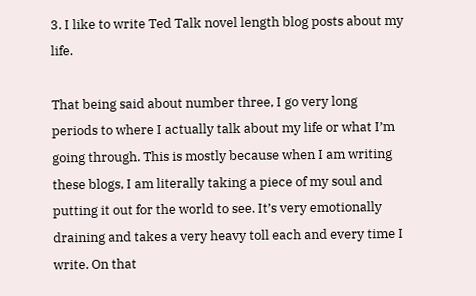3. I like to write Ted Talk novel length blog posts about my life.

That being said about number three, I go very long periods to where I actually talk about my life or what I’m going through. This is mostly because when I am writing these blogs, I am literally taking a piece of my soul and putting it out for the world to see. It’s very emotionally draining and takes a very heavy toll each and every time I write. On that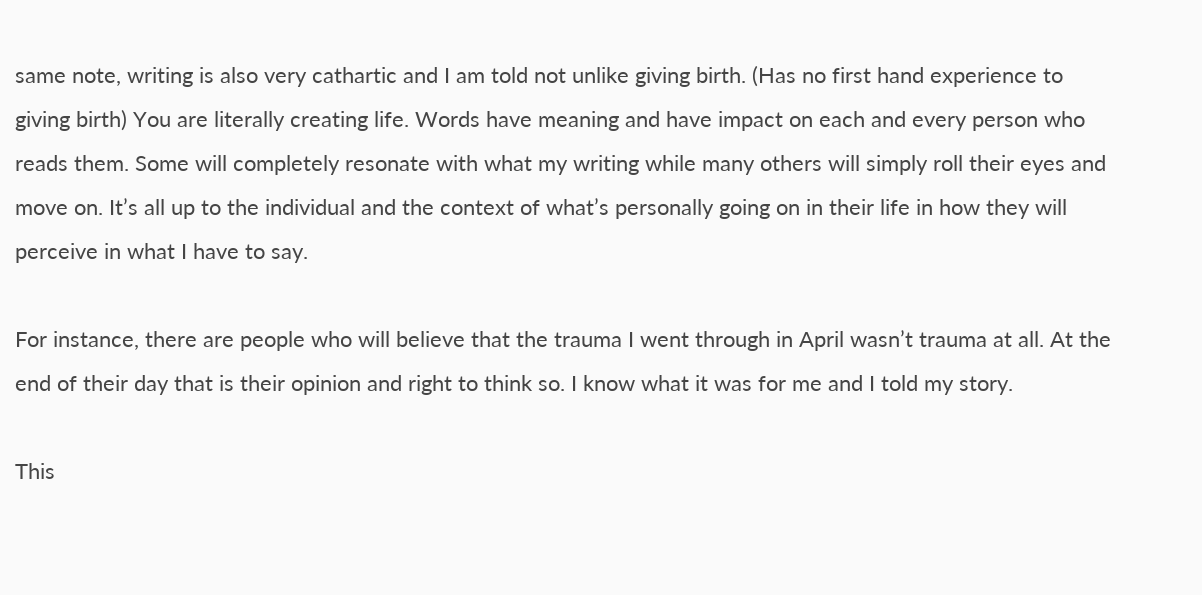same note, writing is also very cathartic and I am told not unlike giving birth. (Has no first hand experience to giving birth) You are literally creating life. Words have meaning and have impact on each and every person who reads them. Some will completely resonate with what my writing while many others will simply roll their eyes and move on. It’s all up to the individual and the context of what’s personally going on in their life in how they will perceive in what I have to say.

For instance, there are people who will believe that the trauma I went through in April wasn’t trauma at all. At the end of their day that is their opinion and right to think so. I know what it was for me and I told my story.

This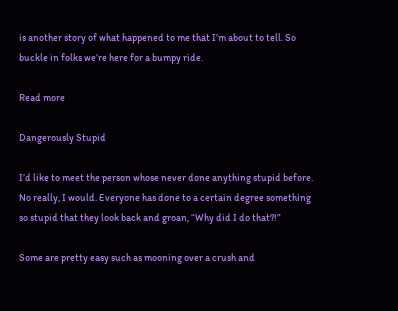is another story of what happened to me that I’m about to tell. So buckle in folks we’re here for a bumpy ride.

Read more

Dangerously Stupid

I’d like to meet the person whose never done anything stupid before. No really, I would. Everyone has done to a certain degree something so stupid that they look back and groan, “Why did I do that?!”

Some are pretty easy such as mooning over a crush and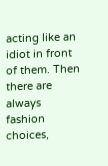acting like an idiot in front of them. Then there are always fashion choices,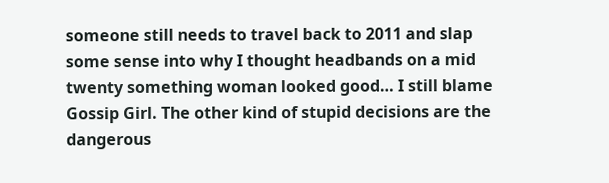someone still needs to travel back to 2011 and slap some sense into why I thought headbands on a mid twenty something woman looked good… I still blame Gossip Girl. The other kind of stupid decisions are the dangerous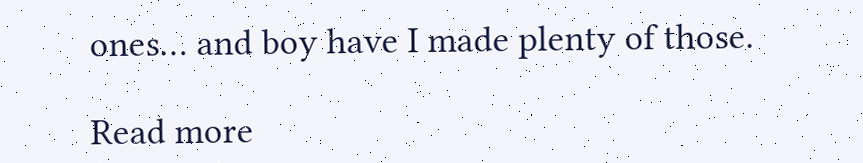ones… and boy have I made plenty of those.

Read more